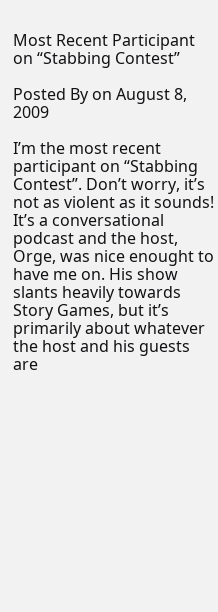Most Recent Participant on “Stabbing Contest”

Posted By on August 8, 2009

I’m the most recent participant on “Stabbing Contest”. Don’t worry, it’s not as violent as it sounds! It’s a conversational podcast and the host, Orge, was nice enought to have me on. His show slants heavily towards Story Games, but it’s primarily about whatever the host and his guests are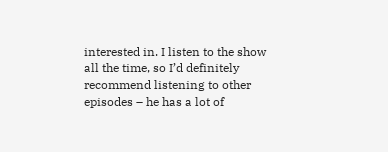interested in. I listen to the show all the time, so I’d definitely recommend listening to other episodes – he has a lot of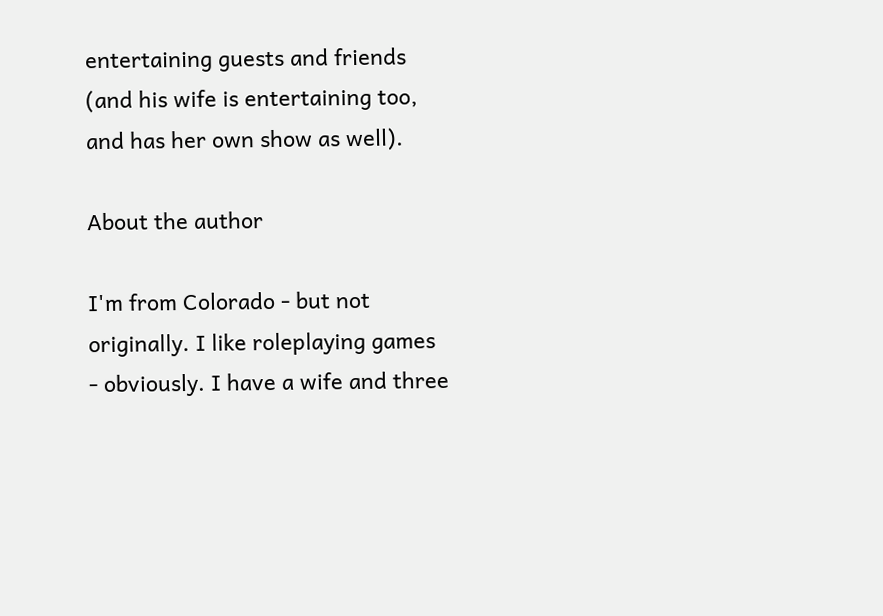entertaining guests and friends (and his wife is entertaining too, and has her own show as well).

About the author

I'm from Colorado - but not originally. I like roleplaying games - obviously. I have a wife and three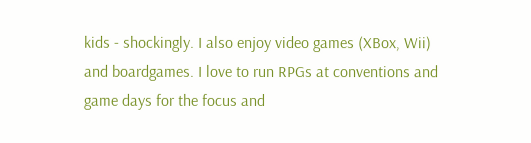kids - shockingly. I also enjoy video games (XBox, Wii) and boardgames. I love to run RPGs at conventions and game days for the focus and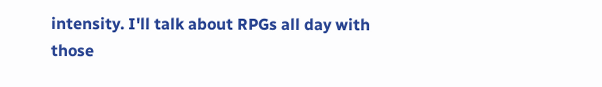intensity. I'll talk about RPGs all day with those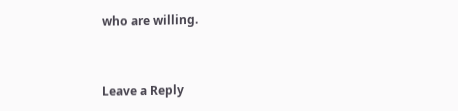who are willing.


Leave a Reply